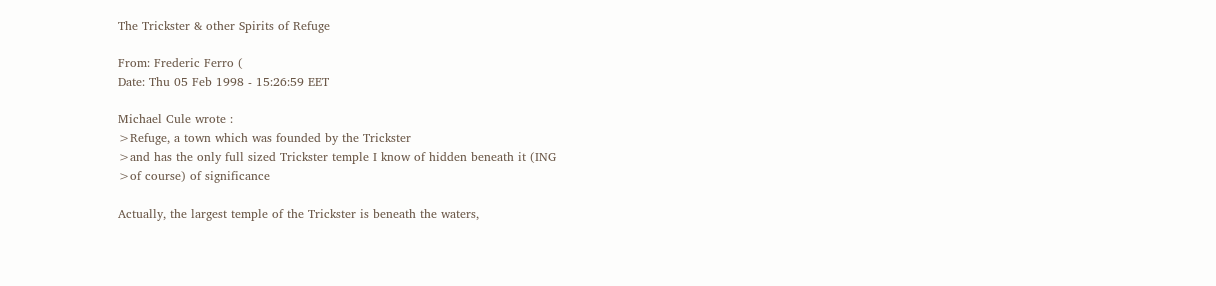The Trickster & other Spirits of Refuge

From: Frederic Ferro (
Date: Thu 05 Feb 1998 - 15:26:59 EET

Michael Cule wrote :
>Refuge, a town which was founded by the Trickster
>and has the only full sized Trickster temple I know of hidden beneath it (ING
>of course) of significance

Actually, the largest temple of the Trickster is beneath the waters,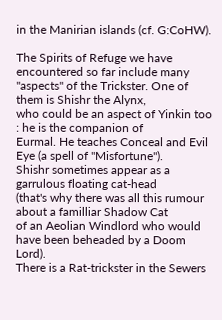in the Manirian islands (cf. G:CoHW).

The Spirits of Refuge we have encountered so far include many
"aspects" of the Trickster. One of them is Shishr the Alynx,
who could be an aspect of Yinkin too : he is the companion of
Eurmal. He teaches Conceal and Evil Eye (a spell of "Misfortune").
Shishr sometimes appear as a garrulous floating cat-head
(that's why there was all this rumour about a familliar Shadow Cat
of an Aeolian Windlord who would have been beheaded by a Doom Lord).
There is a Rat-trickster in the Sewers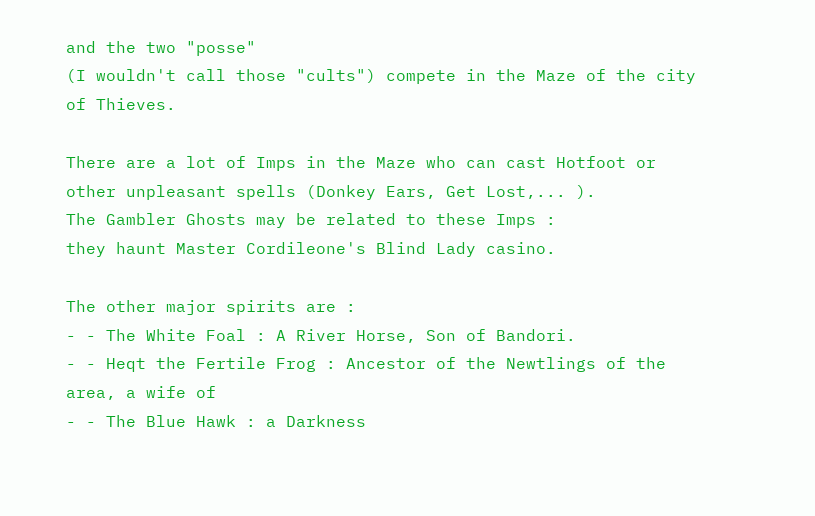and the two "posse"
(I wouldn't call those "cults") compete in the Maze of the city of Thieves.

There are a lot of Imps in the Maze who can cast Hotfoot or
other unpleasant spells (Donkey Ears, Get Lost,... ).
The Gambler Ghosts may be related to these Imps :
they haunt Master Cordileone's Blind Lady casino.

The other major spirits are :
- - The White Foal : A River Horse, Son of Bandori.
- - Heqt the Fertile Frog : Ancestor of the Newtlings of the area, a wife of
- - The Blue Hawk : a Darkness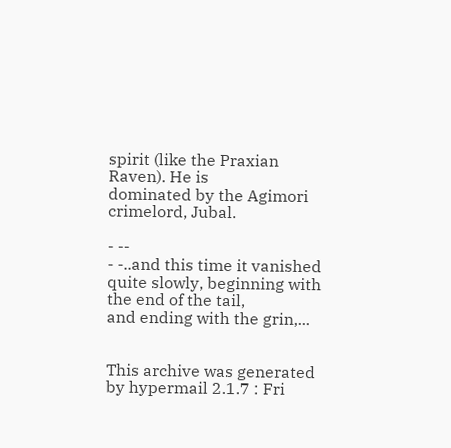spirit (like the Praxian Raven). He is
dominated by the Agimori crimelord, Jubal.

- --
- -..and this time it vanished quite slowly, beginning with the end of the tail,
and ending with the grin,...


This archive was generated by hypermail 2.1.7 : Fri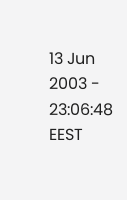13 Jun 2003 - 23:06:48 EEST